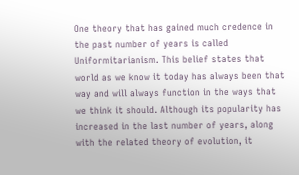One theory that has gained much credence in the past number of years is called Uniformitarianism. This belief states that world as we know it today has always been that way and will always function in the ways that we think it should. Although its popularity has increased in the last number of years, along with the related theory of evolution, it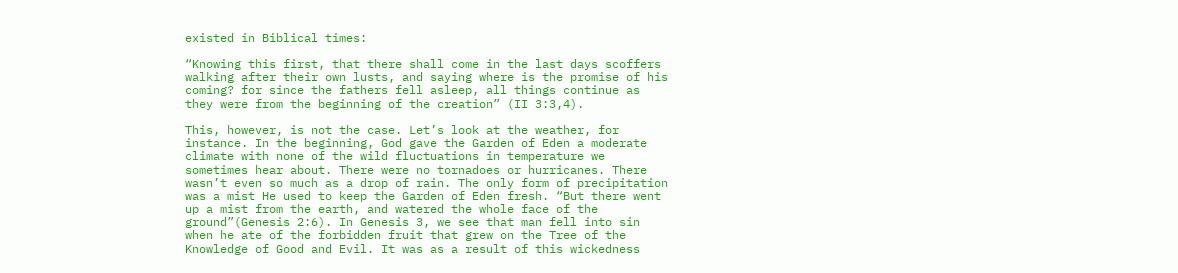existed in Biblical times:

“Knowing this first, that there shall come in the last days scoffers walking after their own lusts, and saying where is the promise of his coming? for since the fathers fell asleep, all things continue as they were from the beginning of the creation” (II 3:3,4).

This, however, is not the case. Let’s look at the weather, for instance. In the beginning, God gave the Garden of Eden a moderate climate with none of the wild fluctuations in temperature we sometimes hear about. There were no tornadoes or hurricanes. There wasn’t even so much as a drop of rain. The only form of precipitation was a mist He used to keep the Garden of Eden fresh. “But there went up a mist from the earth, and watered the whole face of the ground”(Genesis 2:6). In Genesis 3, we see that man fell into sin when he ate of the forbidden fruit that grew on the Tree of the Knowledge of Good and Evil. It was as a result of this wickedness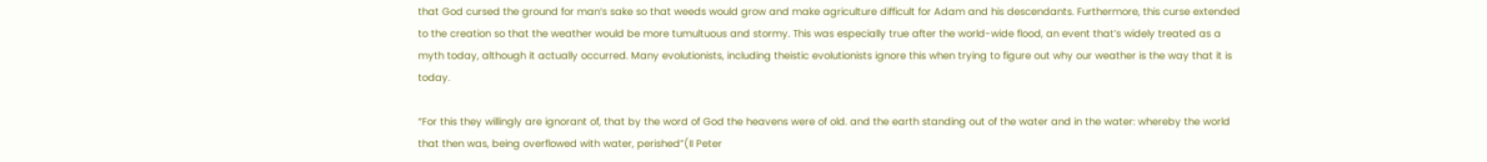that God cursed the ground for man’s sake so that weeds would grow and make agriculture difficult for Adam and his descendants. Furthermore, this curse extended to the creation so that the weather would be more tumultuous and stormy. This was especially true after the world-wide flood, an event that’s widely treated as a myth today, although it actually occurred. Many evolutionists, including theistic evolutionists ignore this when trying to figure out why our weather is the way that it is today.

“For this they willingly are ignorant of, that by the word of God the heavens were of old. and the earth standing out of the water and in the water: whereby the world that then was, being overflowed with water, perished”(II Peter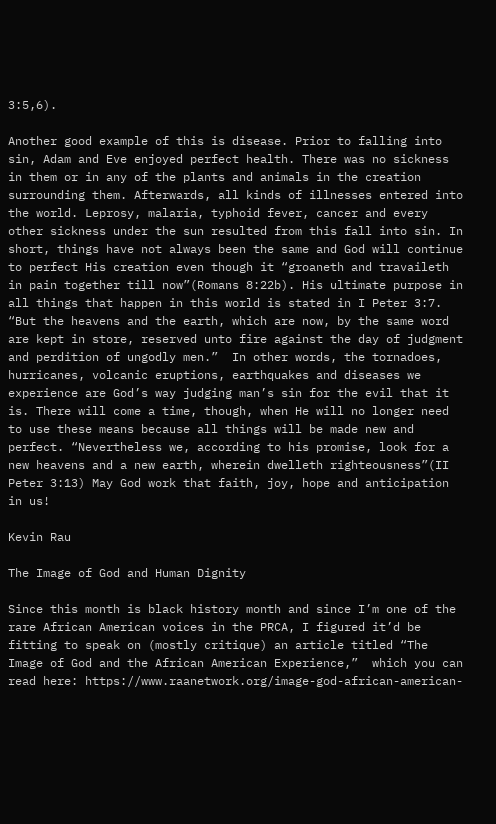3:5,6).

Another good example of this is disease. Prior to falling into sin, Adam and Eve enjoyed perfect health. There was no sickness in them or in any of the plants and animals in the creation surrounding them. Afterwards, all kinds of illnesses entered into the world. Leprosy, malaria, typhoid fever, cancer and every other sickness under the sun resulted from this fall into sin. In short, things have not always been the same and God will continue to perfect His creation even though it “groaneth and travaileth in pain together till now”(Romans 8:22b). His ultimate purpose in all things that happen in this world is stated in I Peter 3:7. “But the heavens and the earth, which are now, by the same word are kept in store, reserved unto fire against the day of judgment and perdition of ungodly men.”  In other words, the tornadoes, hurricanes, volcanic eruptions, earthquakes and diseases we experience are God’s way judging man’s sin for the evil that it is. There will come a time, though, when He will no longer need to use these means because all things will be made new and perfect. “Nevertheless we, according to his promise, look for a  new heavens and a new earth, wherein dwelleth righteousness”(II Peter 3:13) May God work that faith, joy, hope and anticipation in us!

Kevin Rau

The Image of God and Human Dignity

Since this month is black history month and since I’m one of the rare African American voices in the PRCA, I figured it’d be fitting to speak on (mostly critique) an article titled “The Image of God and the African American Experience,”  which you can read here: https://www.raanetwork.org/image-god-african-american-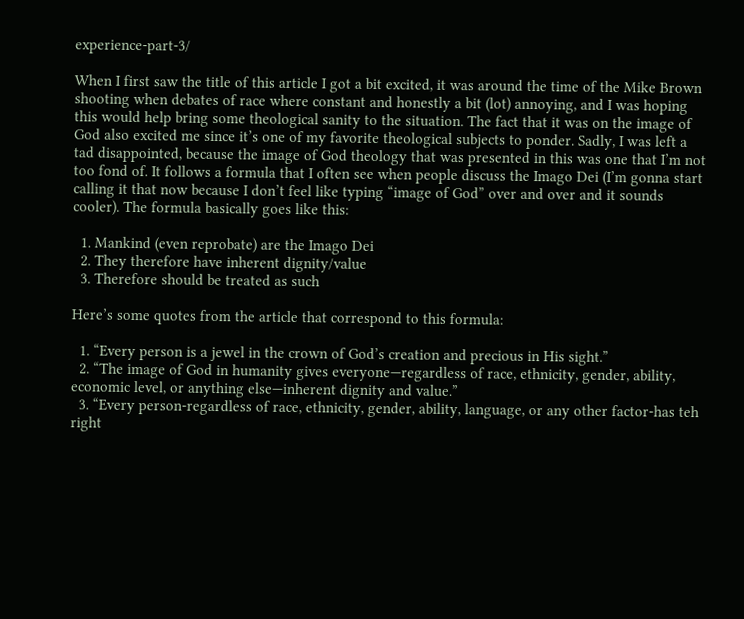experience-part-3/

When I first saw the title of this article I got a bit excited, it was around the time of the Mike Brown shooting when debates of race where constant and honestly a bit (lot) annoying, and I was hoping this would help bring some theological sanity to the situation. The fact that it was on the image of God also excited me since it’s one of my favorite theological subjects to ponder. Sadly, I was left a tad disappointed, because the image of God theology that was presented in this was one that I’m not too fond of. It follows a formula that I often see when people discuss the Imago Dei (I’m gonna start calling it that now because I don’t feel like typing “image of God” over and over and it sounds cooler). The formula basically goes like this:

  1. Mankind (even reprobate) are the Imago Dei
  2. They therefore have inherent dignity/value
  3. Therefore should be treated as such

Here’s some quotes from the article that correspond to this formula:

  1. “Every person is a jewel in the crown of God’s creation and precious in His sight.”
  2. “The image of God in humanity gives everyone—regardless of race, ethnicity, gender, ability, economic level, or anything else—inherent dignity and value.”
  3. “Every person-regardless of race, ethnicity, gender, ability, language, or any other factor-has teh right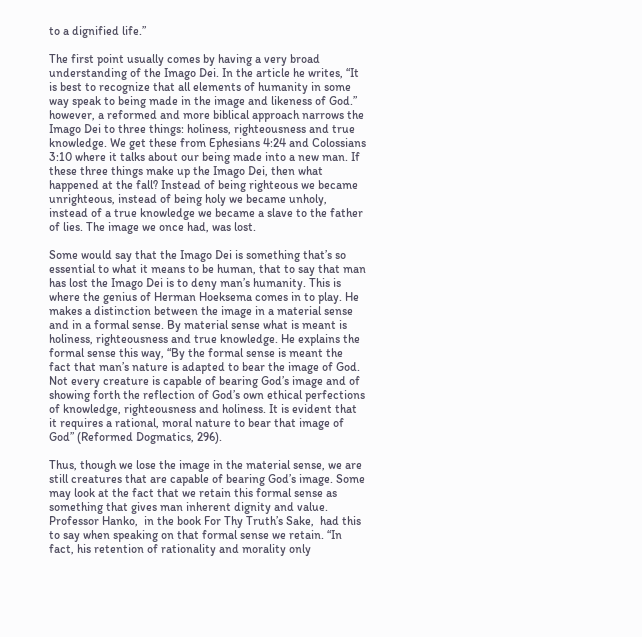to a dignified life.”

The first point usually comes by having a very broad understanding of the Imago Dei. In the article he writes, “It is best to recognize that all elements of humanity in some way speak to being made in the image and likeness of God.”  however, a reformed and more biblical approach narrows the Imago Dei to three things: holiness, righteousness and true knowledge. We get these from Ephesians 4:24 and Colossians 3:10 where it talks about our being made into a new man. If these three things make up the Imago Dei, then what happened at the fall? Instead of being righteous we became unrighteous, instead of being holy we became unholy, instead of a true knowledge we became a slave to the father of lies. The image we once had, was lost.

Some would say that the Imago Dei is something that’s so essential to what it means to be human, that to say that man has lost the Imago Dei is to deny man’s humanity. This is where the genius of Herman Hoeksema comes in to play. He makes a distinction between the image in a material sense and in a formal sense. By material sense what is meant is holiness, righteousness and true knowledge. He explains the formal sense this way, “By the formal sense is meant the fact that man’s nature is adapted to bear the image of God. Not every creature is capable of bearing God’s image and of showing forth the reflection of God’s own ethical perfections of knowledge, righteousness and holiness. It is evident that it requires a rational, moral nature to bear that image of God” (Reformed Dogmatics, 296).

Thus, though we lose the image in the material sense, we are still creatures that are capable of bearing God’s image. Some may look at the fact that we retain this formal sense as something that gives man inherent dignity and value. Professor Hanko,  in the book For Thy Truth’s Sake,  had this to say when speaking on that formal sense we retain. “In fact, his retention of rationality and morality only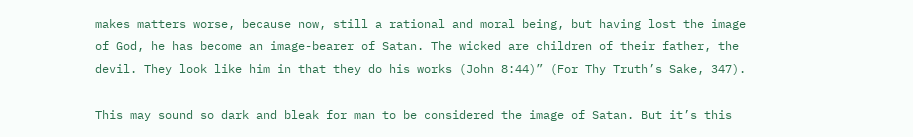makes matters worse, because now, still a rational and moral being, but having lost the image of God, he has become an image-bearer of Satan. The wicked are children of their father, the devil. They look like him in that they do his works (John 8:44)” (For Thy Truth’s Sake, 347).

This may sound so dark and bleak for man to be considered the image of Satan. But it’s this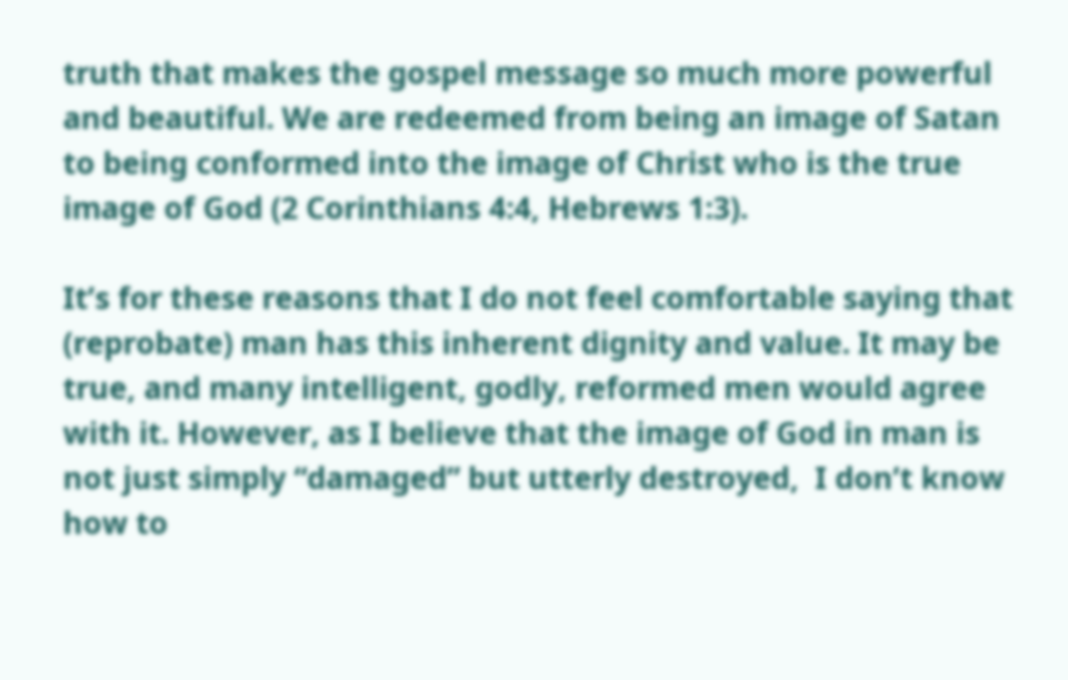truth that makes the gospel message so much more powerful and beautiful. We are redeemed from being an image of Satan to being conformed into the image of Christ who is the true image of God (2 Corinthians 4:4, Hebrews 1:3).

It’s for these reasons that I do not feel comfortable saying that (reprobate) man has this inherent dignity and value. It may be true, and many intelligent, godly, reformed men would agree with it. However, as I believe that the image of God in man is not just simply “damaged” but utterly destroyed,  I don’t know how to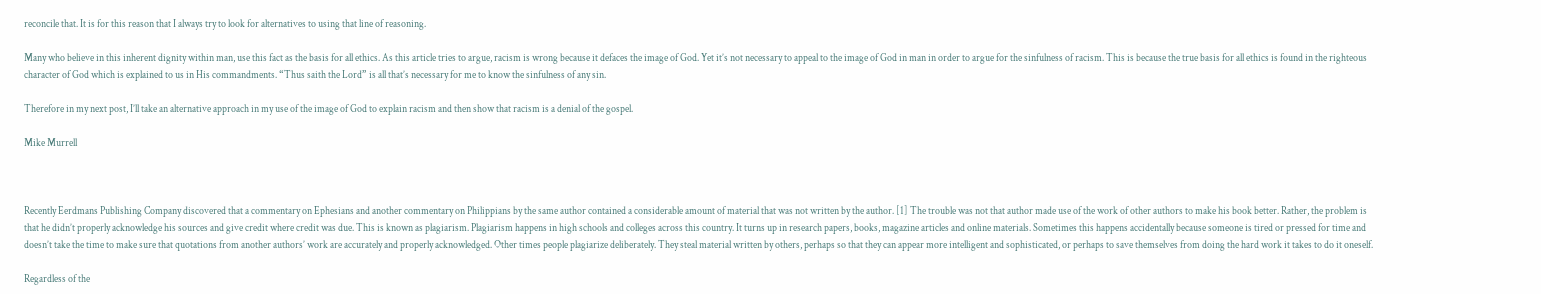reconcile that. It is for this reason that I always try to look for alternatives to using that line of reasoning.

Many who believe in this inherent dignity within man, use this fact as the basis for all ethics. As this article tries to argue, racism is wrong because it defaces the image of God. Yet it’s not necessary to appeal to the image of God in man in order to argue for the sinfulness of racism. This is because the true basis for all ethics is found in the righteous character of God which is explained to us in His commandments. “Thus saith the Lord” is all that’s necessary for me to know the sinfulness of any sin.

Therefore in my next post, I’ll take an alternative approach in my use of the image of God to explain racism and then show that racism is a denial of the gospel.

Mike Murrell



Recently Eerdmans Publishing Company discovered that a commentary on Ephesians and another commentary on Philippians by the same author contained a considerable amount of material that was not written by the author. [1] The trouble was not that author made use of the work of other authors to make his book better. Rather, the problem is that he didn’t properly acknowledge his sources and give credit where credit was due. This is known as plagiarism. Plagiarism happens in high schools and colleges across this country. It turns up in research papers, books, magazine articles and online materials. Sometimes this happens accidentally because someone is tired or pressed for time and doesn’t take the time to make sure that quotations from another authors’ work are accurately and properly acknowledged. Other times people plagiarize deliberately. They steal material written by others, perhaps so that they can appear more intelligent and sophisticated, or perhaps to save themselves from doing the hard work it takes to do it oneself.

Regardless of the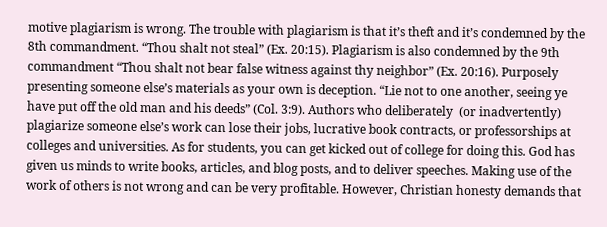motive plagiarism is wrong. The trouble with plagiarism is that it’s theft and it’s condemned by the 8th commandment. “Thou shalt not steal” (Ex. 20:15). Plagiarism is also condemned by the 9th commandment “Thou shalt not bear false witness against thy neighbor” (Ex. 20:16). Purposely presenting someone else’s materials as your own is deception. “Lie not to one another, seeing ye have put off the old man and his deeds” (Col. 3:9). Authors who deliberately  (or inadvertently) plagiarize someone else’s work can lose their jobs, lucrative book contracts, or professorships at colleges and universities. As for students, you can get kicked out of college for doing this. God has given us minds to write books, articles, and blog posts, and to deliver speeches. Making use of the work of others is not wrong and can be very profitable. However, Christian honesty demands that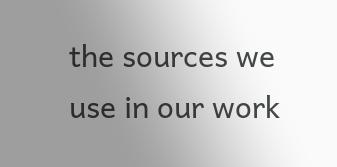the sources we use in our work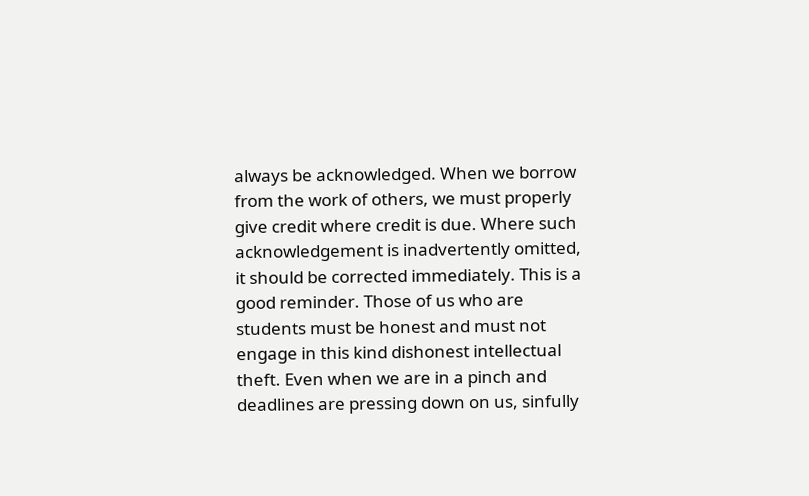always be acknowledged. When we borrow from the work of others, we must properly give credit where credit is due. Where such acknowledgement is inadvertently omitted, it should be corrected immediately. This is a good reminder. Those of us who are students must be honest and must not engage in this kind dishonest intellectual theft. Even when we are in a pinch and deadlines are pressing down on us, sinfully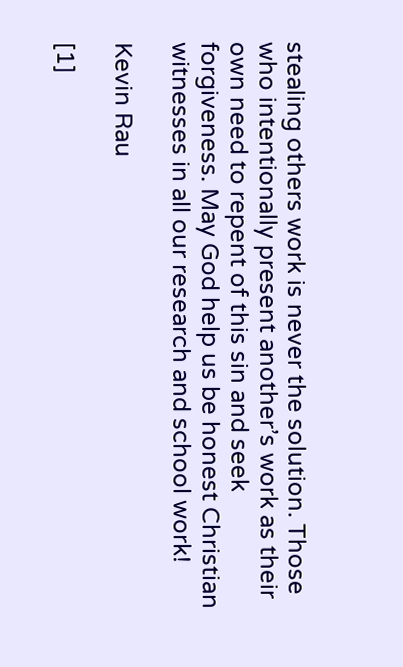stealing others work is never the solution. Those who intentionally present another’s work as their own need to repent of this sin and seek forgiveness. May God help us be honest Christian witnesses in all our research and school work!

Kevin Rau

[1]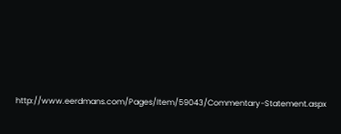http://www.eerdmans.com/Pages/Item/59043/Commentary-Statement.aspx